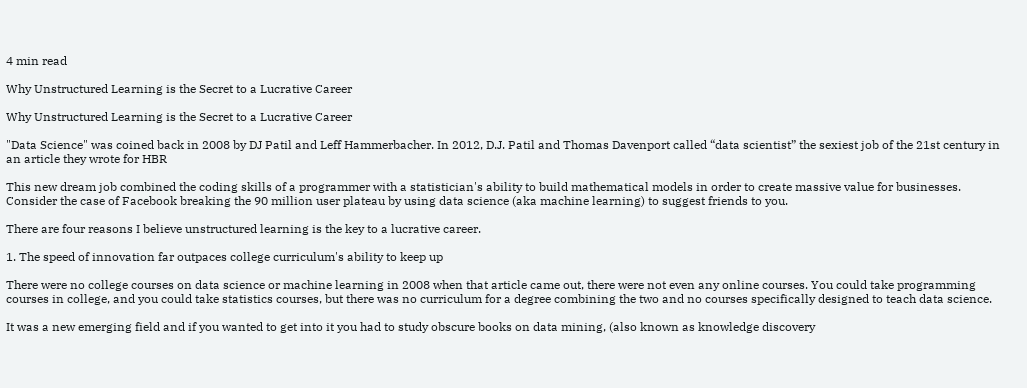4 min read

Why Unstructured Learning is the Secret to a Lucrative Career

Why Unstructured Learning is the Secret to a Lucrative Career

"Data Science" was coined back in 2008 by DJ Patil and Leff Hammerbacher. In 2012, D.J. Patil and Thomas Davenport called “data scientist” the sexiest job of the 21st century in an article they wrote for HBR

This new dream job combined the coding skills of a programmer with a statistician's ability to build mathematical models in order to create massive value for businesses. Consider the case of Facebook breaking the 90 million user plateau by using data science (aka machine learning) to suggest friends to you.

There are four reasons I believe unstructured learning is the key to a lucrative career.

1. The speed of innovation far outpaces college curriculum's ability to keep up

There were no college courses on data science or machine learning in 2008 when that article came out, there were not even any online courses. You could take programming courses in college, and you could take statistics courses, but there was no curriculum for a degree combining the two and no courses specifically designed to teach data science.

It was a new emerging field and if you wanted to get into it you had to study obscure books on data mining, (also known as knowledge discovery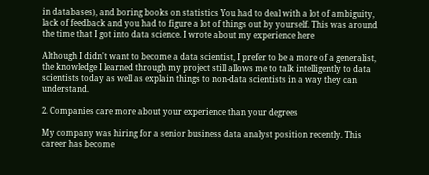in databases), and boring books on statistics You had to deal with a lot of ambiguity, lack of feedback and you had to figure a lot of things out by yourself. This was around the time that I got into data science. I wrote about my experience here

Although I didn't want to become a data scientist, I prefer to be a more of a generalist, the knowledge I learned through my project still allows me to talk intelligently to data scientists today as well as explain things to non-data scientists in a way they can understand.

2. Companies care more about your experience than your degrees

My company was hiring for a senior business data analyst position recently. This career has become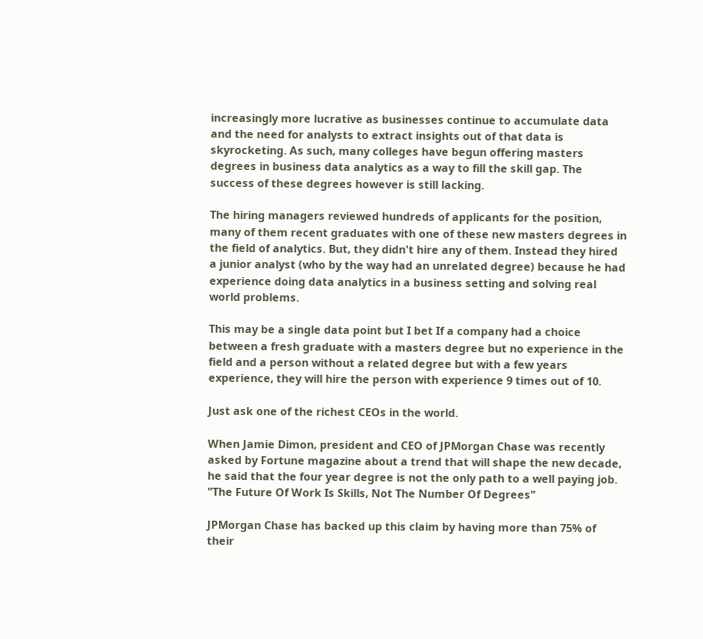increasingly more lucrative as businesses continue to accumulate data and the need for analysts to extract insights out of that data is skyrocketing. As such, many colleges have begun offering masters degrees in business data analytics as a way to fill the skill gap. The success of these degrees however is still lacking.

The hiring managers reviewed hundreds of applicants for the position, many of them recent graduates with one of these new masters degrees in the field of analytics. But, they didn't hire any of them. Instead they hired a junior analyst (who by the way had an unrelated degree) because he had experience doing data analytics in a business setting and solving real world problems.

This may be a single data point but I bet If a company had a choice between a fresh graduate with a masters degree but no experience in the field and a person without a related degree but with a few years experience, they will hire the person with experience 9 times out of 10.

Just ask one of the richest CEOs in the world.

When Jamie Dimon, president and CEO of JPMorgan Chase was recently asked by Fortune magazine about a trend that will shape the new decade, he said that the four year degree is not the only path to a well paying job. "The Future Of Work Is Skills, Not The Number Of Degrees"

JPMorgan Chase has backed up this claim by having more than 75% of their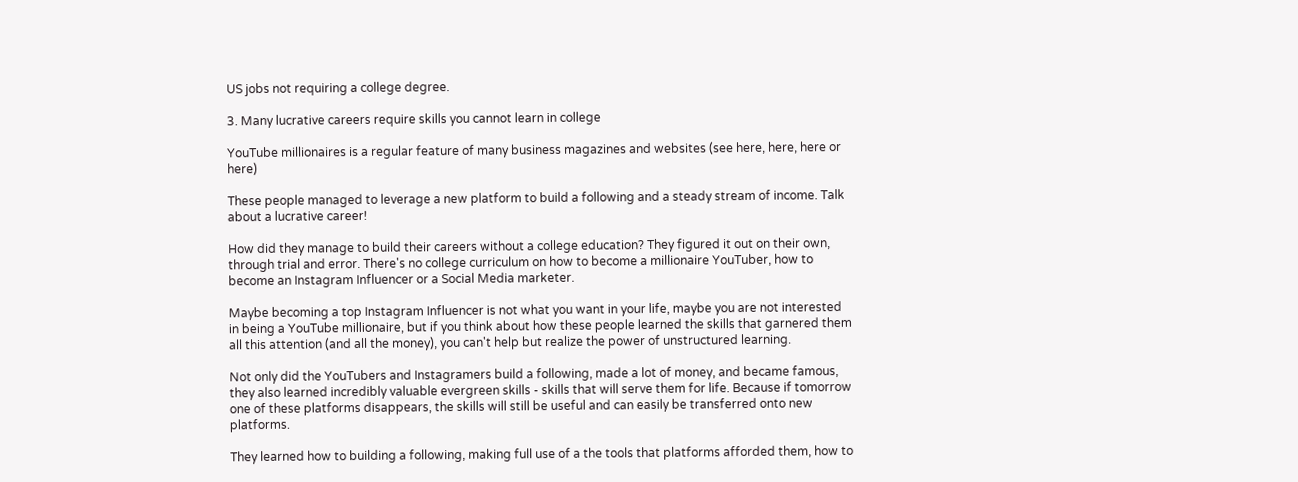US jobs not requiring a college degree.

3. Many lucrative careers require skills you cannot learn in college

YouTube millionaires is a regular feature of many business magazines and websites (see here, here, here or here)

These people managed to leverage a new platform to build a following and a steady stream of income. Talk about a lucrative career!

How did they manage to build their careers without a college education? They figured it out on their own, through trial and error. There's no college curriculum on how to become a millionaire YouTuber, how to become an Instagram Influencer or a Social Media marketer.

Maybe becoming a top Instagram Influencer is not what you want in your life, maybe you are not interested in being a YouTube millionaire, but if you think about how these people learned the skills that garnered them all this attention (and all the money), you can't help but realize the power of unstructured learning.

Not only did the YouTubers and Instagramers build a following, made a lot of money, and became famous, they also learned incredibly valuable evergreen skills - skills that will serve them for life. Because if tomorrow one of these platforms disappears, the skills will still be useful and can easily be transferred onto new platforms.

They learned how to building a following, making full use of a the tools that platforms afforded them, how to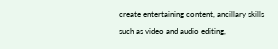create entertaining content, ancillary skills such as video and audio editing,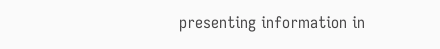presenting information in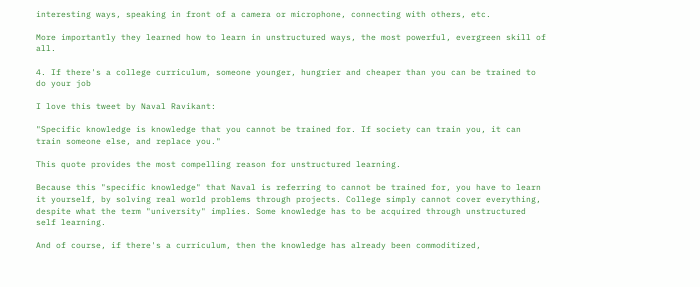interesting ways, speaking in front of a camera or microphone, connecting with others, etc.

More importantly they learned how to learn in unstructured ways, the most powerful, evergreen skill of all.

4. If there's a college curriculum, someone younger, hungrier and cheaper than you can be trained to do your job

I love this tweet by Naval Ravikant:

"Specific knowledge is knowledge that you cannot be trained for. If society can train you, it can train someone else, and replace you."

This quote provides the most compelling reason for unstructured learning.

Because this "specific knowledge" that Naval is referring to cannot be trained for, you have to learn it yourself, by solving real world problems through projects. College simply cannot cover everything, despite what the term "university" implies. Some knowledge has to be acquired through unstructured self learning.

And of course, if there's a curriculum, then the knowledge has already been commoditized,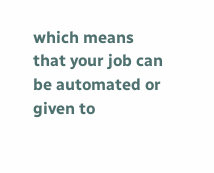which means that your job can be automated or given to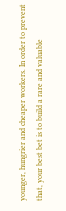younger, hungrier and cheaper workers. In order to prevent that, your best bet is to build a rare and valuable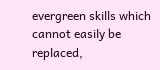evergreen skills which cannot easily be replaced,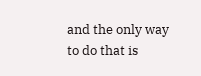and the only way to do that is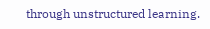through unstructured learning.